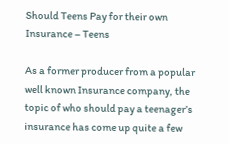Should Teens Pay for their own Insurance – Teens

As a former producer from a popular well known Insurance company, the topic of who should pay a teenager’s insurance has come up quite a few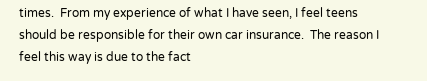times.  From my experience of what I have seen, I feel teens should be responsible for their own car insurance.  The reason I feel this way is due to the fact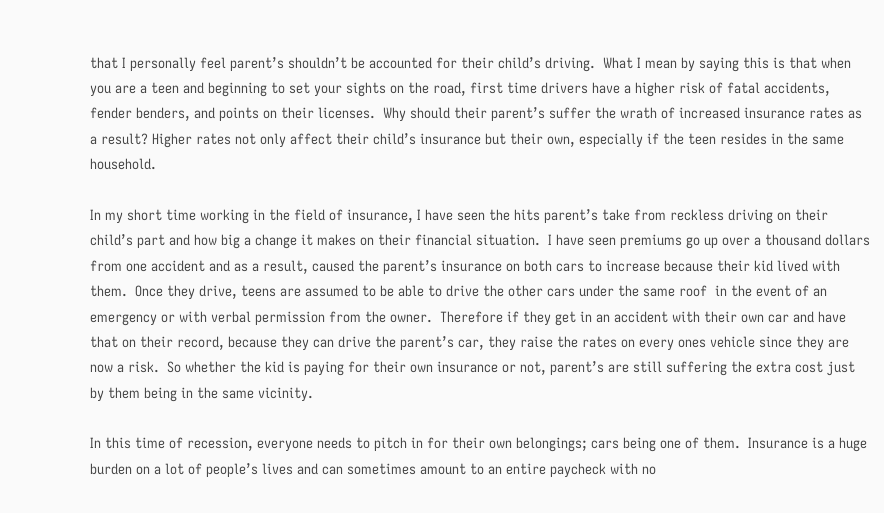that I personally feel parent’s shouldn’t be accounted for their child’s driving.  What I mean by saying this is that when you are a teen and beginning to set your sights on the road, first time drivers have a higher risk of fatal accidents, fender benders, and points on their licenses.  Why should their parent’s suffer the wrath of increased insurance rates as a result? Higher rates not only affect their child’s insurance but their own, especially if the teen resides in the same household.

In my short time working in the field of insurance, I have seen the hits parent’s take from reckless driving on their child’s part and how big a change it makes on their financial situation.  I have seen premiums go up over a thousand dollars from one accident and as a result, caused the parent’s insurance on both cars to increase because their kid lived with them.  Once they drive, teens are assumed to be able to drive the other cars under the same roof  in the event of an emergency or with verbal permission from the owner.  Therefore if they get in an accident with their own car and have that on their record, because they can drive the parent’s car, they raise the rates on every ones vehicle since they are now a risk.  So whether the kid is paying for their own insurance or not, parent’s are still suffering the extra cost just by them being in the same vicinity.

In this time of recession, everyone needs to pitch in for their own belongings; cars being one of them.  Insurance is a huge burden on a lot of people’s lives and can sometimes amount to an entire paycheck with no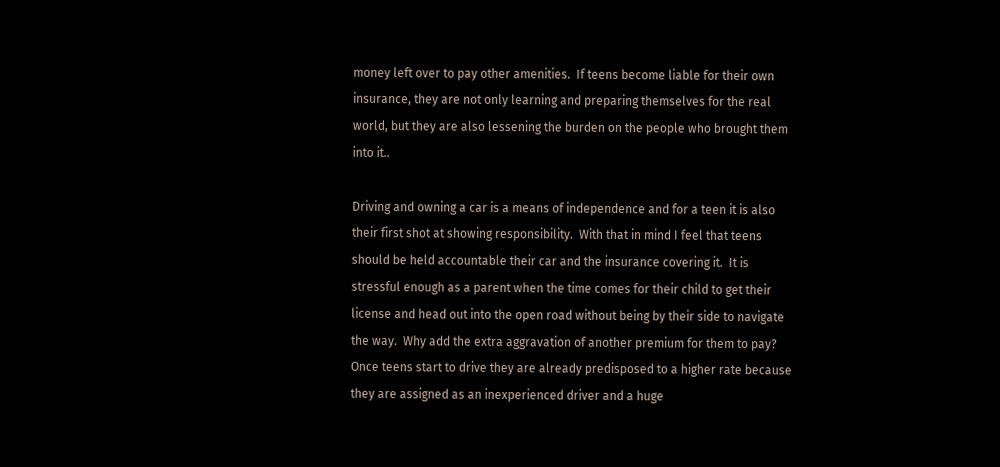money left over to pay other amenities.  If teens become liable for their own insurance, they are not only learning and preparing themselves for the real world, but they are also lessening the burden on the people who brought them into it..

Driving and owning a car is a means of independence and for a teen it is also their first shot at showing responsibility.  With that in mind I feel that teens should be held accountable their car and the insurance covering it.  It is stressful enough as a parent when the time comes for their child to get their license and head out into the open road without being by their side to navigate the way.  Why add the extra aggravation of another premium for them to pay?  Once teens start to drive they are already predisposed to a higher rate because they are assigned as an inexperienced driver and a huge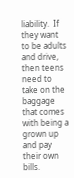liability.  If  they want to be adults and drive, then teens need to take on the baggage that comes with being a grown up and pay their own bills.